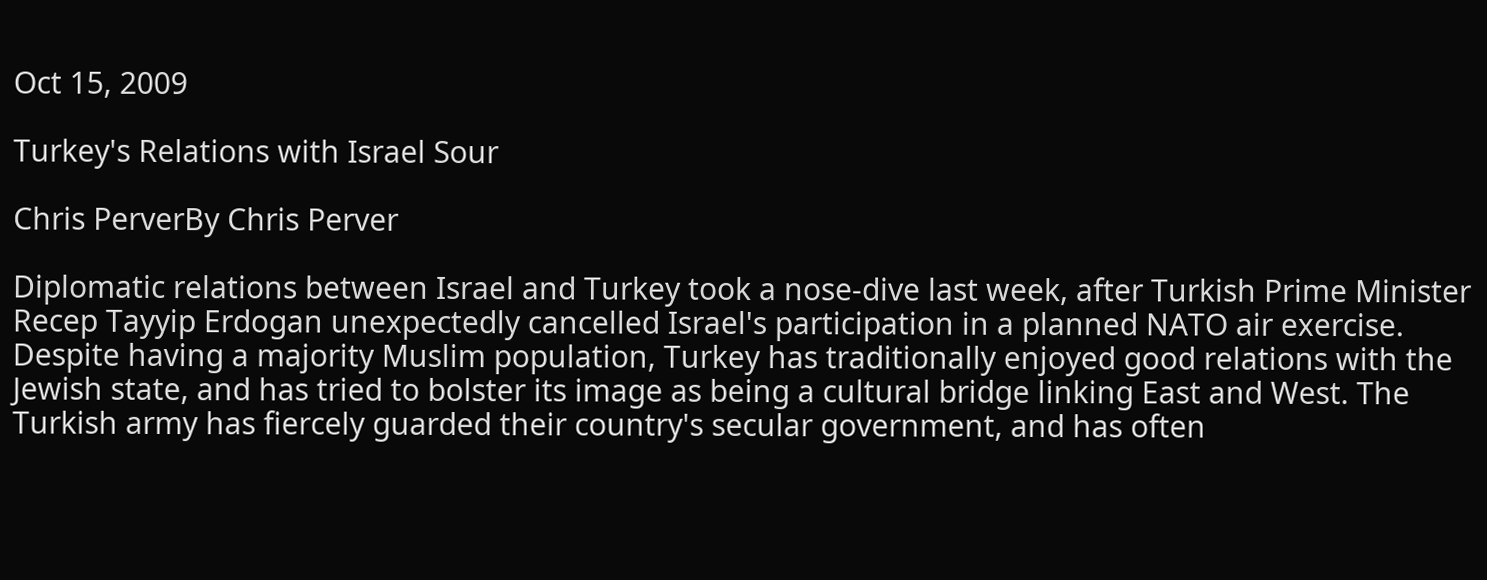Oct 15, 2009

Turkey's Relations with Israel Sour

Chris PerverBy Chris Perver

Diplomatic relations between Israel and Turkey took a nose-dive last week, after Turkish Prime Minister Recep Tayyip Erdogan unexpectedly cancelled Israel's participation in a planned NATO air exercise. Despite having a majority Muslim population, Turkey has traditionally enjoyed good relations with the Jewish state, and has tried to bolster its image as being a cultural bridge linking East and West. The Turkish army has fiercely guarded their country's secular government, and has often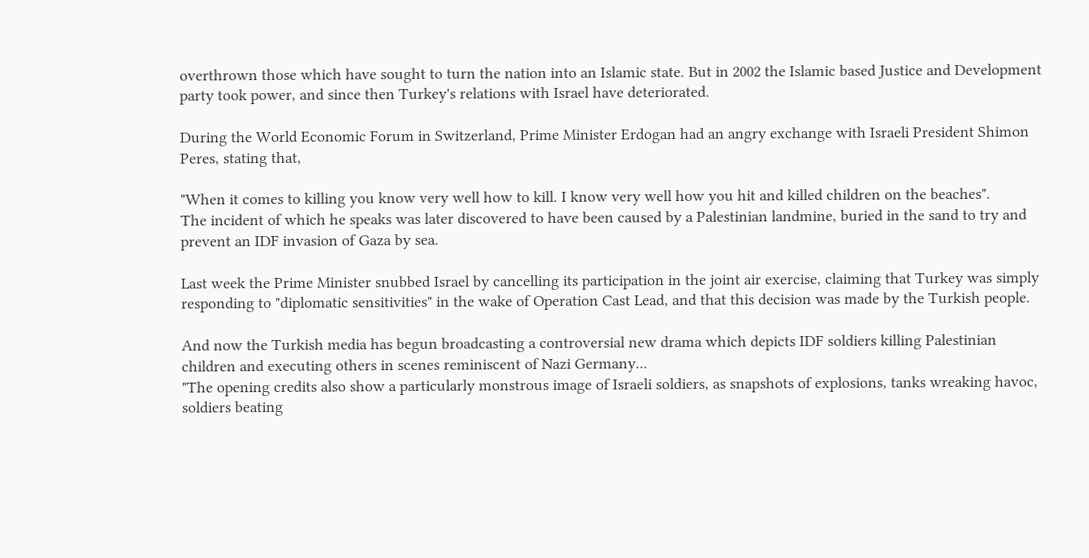overthrown those which have sought to turn the nation into an Islamic state. But in 2002 the Islamic based Justice and Development party took power, and since then Turkey's relations with Israel have deteriorated.

During the World Economic Forum in Switzerland, Prime Minister Erdogan had an angry exchange with Israeli President Shimon Peres, stating that,

"When it comes to killing you know very well how to kill. I know very well how you hit and killed children on the beaches".
The incident of which he speaks was later discovered to have been caused by a Palestinian landmine, buried in the sand to try and prevent an IDF invasion of Gaza by sea.

Last week the Prime Minister snubbed Israel by cancelling its participation in the joint air exercise, claiming that Turkey was simply responding to "diplomatic sensitivities" in the wake of Operation Cast Lead, and that this decision was made by the Turkish people.

And now the Turkish media has begun broadcasting a controversial new drama which depicts IDF soldiers killing Palestinian children and executing others in scenes reminiscent of Nazi Germany...
"The opening credits also show a particularly monstrous image of Israeli soldiers, as snapshots of explosions, tanks wreaking havoc, soldiers beating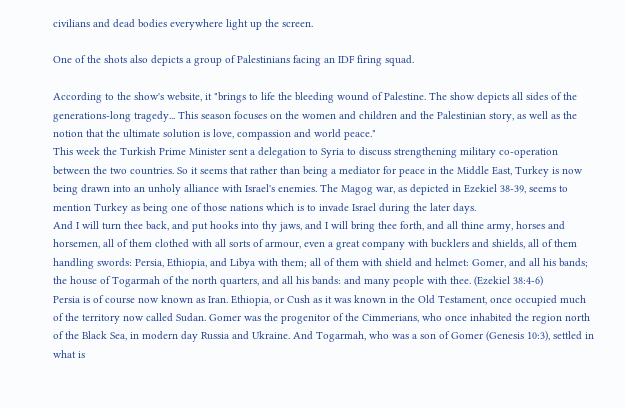civilians and dead bodies everywhere light up the screen.

One of the shots also depicts a group of Palestinians facing an IDF firing squad.

According to the show's website, it "brings to life the bleeding wound of Palestine. The show depicts all sides of the generations-long tragedy... This season focuses on the women and children and the Palestinian story, as well as the notion that the ultimate solution is love, compassion and world peace."
This week the Turkish Prime Minister sent a delegation to Syria to discuss strengthening military co-operation between the two countries. So it seems that rather than being a mediator for peace in the Middle East, Turkey is now being drawn into an unholy alliance with Israel's enemies. The Magog war, as depicted in Ezekiel 38-39, seems to mention Turkey as being one of those nations which is to invade Israel during the later days.
And I will turn thee back, and put hooks into thy jaws, and I will bring thee forth, and all thine army, horses and horsemen, all of them clothed with all sorts of armour, even a great company with bucklers and shields, all of them handling swords: Persia, Ethiopia, and Libya with them; all of them with shield and helmet: Gomer, and all his bands; the house of Togarmah of the north quarters, and all his bands: and many people with thee. (Ezekiel 38:4-6)
Persia is of course now known as Iran. Ethiopia, or Cush as it was known in the Old Testament, once occupied much of the territory now called Sudan. Gomer was the progenitor of the Cimmerians, who once inhabited the region north of the Black Sea, in modern day Russia and Ukraine. And Togarmah, who was a son of Gomer (Genesis 10:3), settled in what is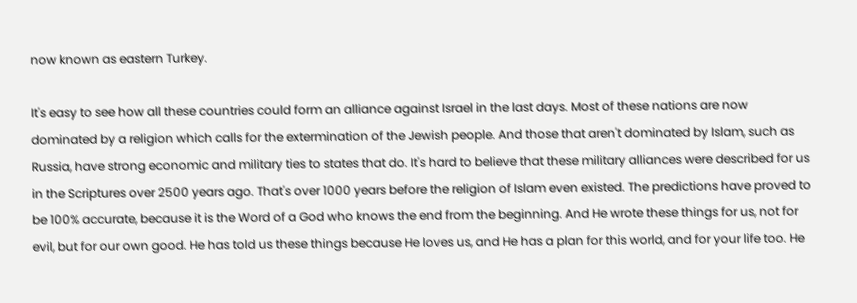now known as eastern Turkey.

It's easy to see how all these countries could form an alliance against Israel in the last days. Most of these nations are now dominated by a religion which calls for the extermination of the Jewish people. And those that aren't dominated by Islam, such as Russia, have strong economic and military ties to states that do. It's hard to believe that these military alliances were described for us in the Scriptures over 2500 years ago. That's over 1000 years before the religion of Islam even existed. The predictions have proved to be 100% accurate, because it is the Word of a God who knows the end from the beginning. And He wrote these things for us, not for evil, but for our own good. He has told us these things because He loves us, and He has a plan for this world, and for your life too. He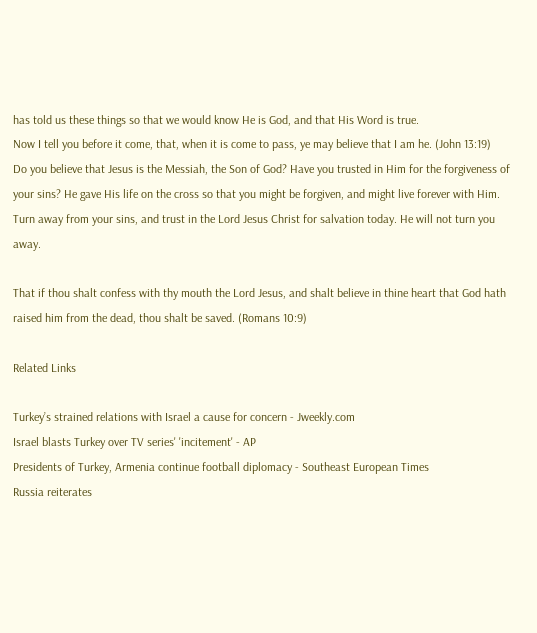has told us these things so that we would know He is God, and that His Word is true.
Now I tell you before it come, that, when it is come to pass, ye may believe that I am he. (John 13:19)
Do you believe that Jesus is the Messiah, the Son of God? Have you trusted in Him for the forgiveness of your sins? He gave His life on the cross so that you might be forgiven, and might live forever with Him. Turn away from your sins, and trust in the Lord Jesus Christ for salvation today. He will not turn you away.

That if thou shalt confess with thy mouth the Lord Jesus, and shalt believe in thine heart that God hath raised him from the dead, thou shalt be saved. (Romans 10:9)

Related Links

Turkey’s strained relations with Israel a cause for concern - Jweekly.com
Israel blasts Turkey over TV series' 'incitement' - AP
Presidents of Turkey, Armenia continue football diplomacy - Southeast European Times
Russia reiterates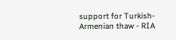support for Turkish-Armenian thaw - RIA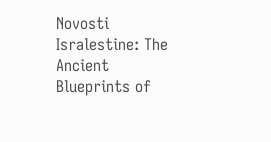Novosti
Isralestine: The Ancient Blueprints of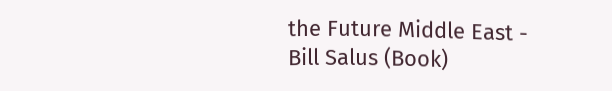the Future Middle East - Bill Salus (Book)